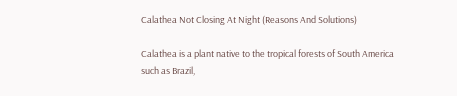Calathea Not Closing At Night (Reasons And Solutions)

Calathea is a plant native to the tropical forests of South America such as Brazil,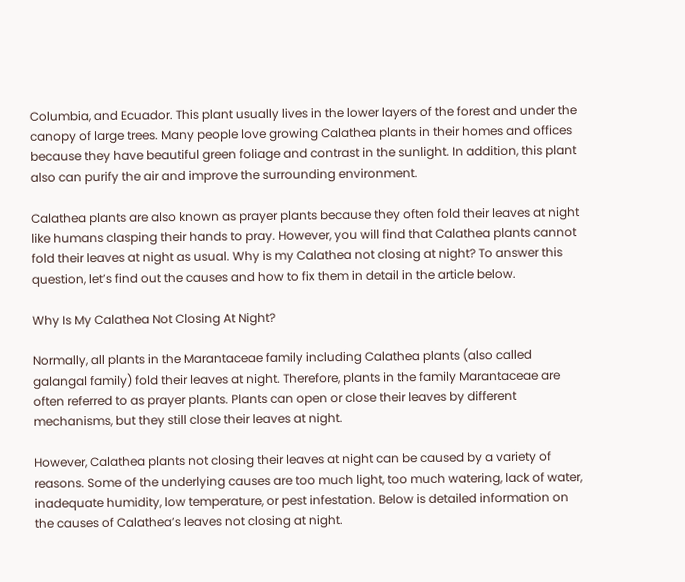Columbia, and Ecuador. This plant usually lives in the lower layers of the forest and under the canopy of large trees. Many people love growing Calathea plants in their homes and offices because they have beautiful green foliage and contrast in the sunlight. In addition, this plant also can purify the air and improve the surrounding environment.

Calathea plants are also known as prayer plants because they often fold their leaves at night like humans clasping their hands to pray. However, you will find that Calathea plants cannot fold their leaves at night as usual. Why is my Calathea not closing at night? To answer this question, let’s find out the causes and how to fix them in detail in the article below.

Why Is My Calathea Not Closing At Night?

Normally, all plants in the Marantaceae family including Calathea plants (also called galangal family) fold their leaves at night. Therefore, plants in the family Marantaceae are often referred to as prayer plants. Plants can open or close their leaves by different mechanisms, but they still close their leaves at night.

However, Calathea plants not closing their leaves at night can be caused by a variety of reasons. Some of the underlying causes are too much light, too much watering, lack of water, inadequate humidity, low temperature, or pest infestation. Below is detailed information on the causes of Calathea’s leaves not closing at night.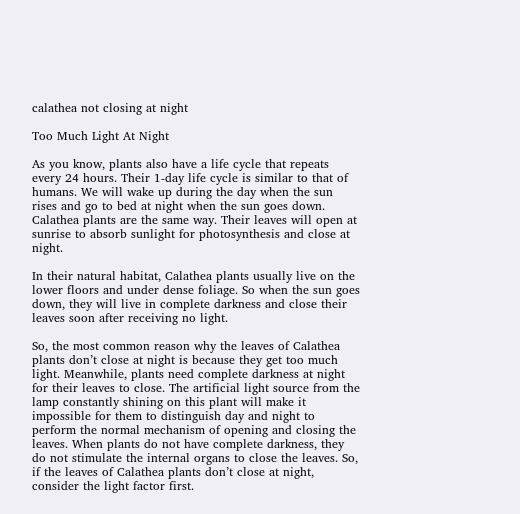calathea not closing at night

Too Much Light At Night

As you know, plants also have a life cycle that repeats every 24 hours. Their 1-day life cycle is similar to that of humans. We will wake up during the day when the sun rises and go to bed at night when the sun goes down. Calathea plants are the same way. Their leaves will open at sunrise to absorb sunlight for photosynthesis and close at night.

In their natural habitat, Calathea plants usually live on the lower floors and under dense foliage. So when the sun goes down, they will live in complete darkness and close their leaves soon after receiving no light.

So, the most common reason why the leaves of Calathea plants don’t close at night is because they get too much light. Meanwhile, plants need complete darkness at night for their leaves to close. The artificial light source from the lamp constantly shining on this plant will make it impossible for them to distinguish day and night to perform the normal mechanism of opening and closing the leaves. When plants do not have complete darkness, they do not stimulate the internal organs to close the leaves. So, if the leaves of Calathea plants don’t close at night, consider the light factor first.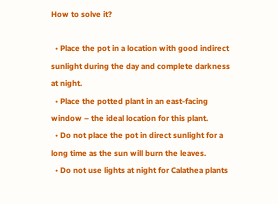How to solve it?

  • Place the pot in a location with good indirect sunlight during the day and complete darkness at night.
  • Place the potted plant in an east-facing window – the ideal location for this plant.
  • Do not place the pot in direct sunlight for a long time as the sun will burn the leaves.
  • Do not use lights at night for Calathea plants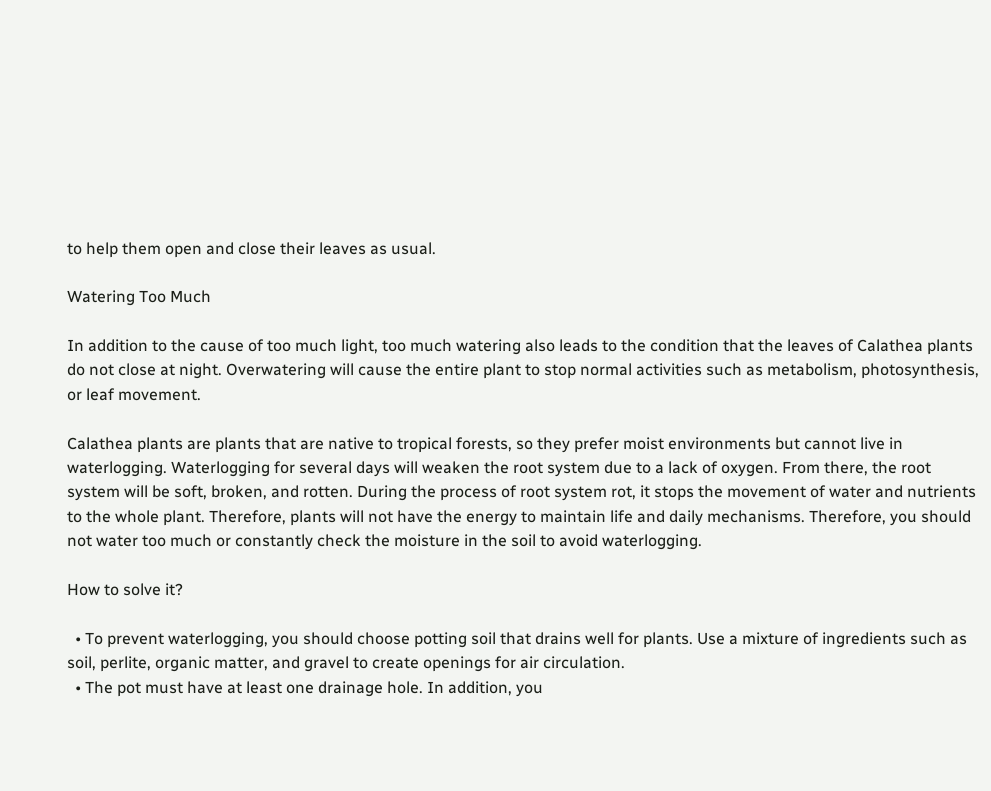to help them open and close their leaves as usual.

Watering Too Much

In addition to the cause of too much light, too much watering also leads to the condition that the leaves of Calathea plants do not close at night. Overwatering will cause the entire plant to stop normal activities such as metabolism, photosynthesis, or leaf movement.

Calathea plants are plants that are native to tropical forests, so they prefer moist environments but cannot live in waterlogging. Waterlogging for several days will weaken the root system due to a lack of oxygen. From there, the root system will be soft, broken, and rotten. During the process of root system rot, it stops the movement of water and nutrients to the whole plant. Therefore, plants will not have the energy to maintain life and daily mechanisms. Therefore, you should not water too much or constantly check the moisture in the soil to avoid waterlogging.

How to solve it?

  • To prevent waterlogging, you should choose potting soil that drains well for plants. Use a mixture of ingredients such as soil, perlite, organic matter, and gravel to create openings for air circulation.
  • The pot must have at least one drainage hole. In addition, you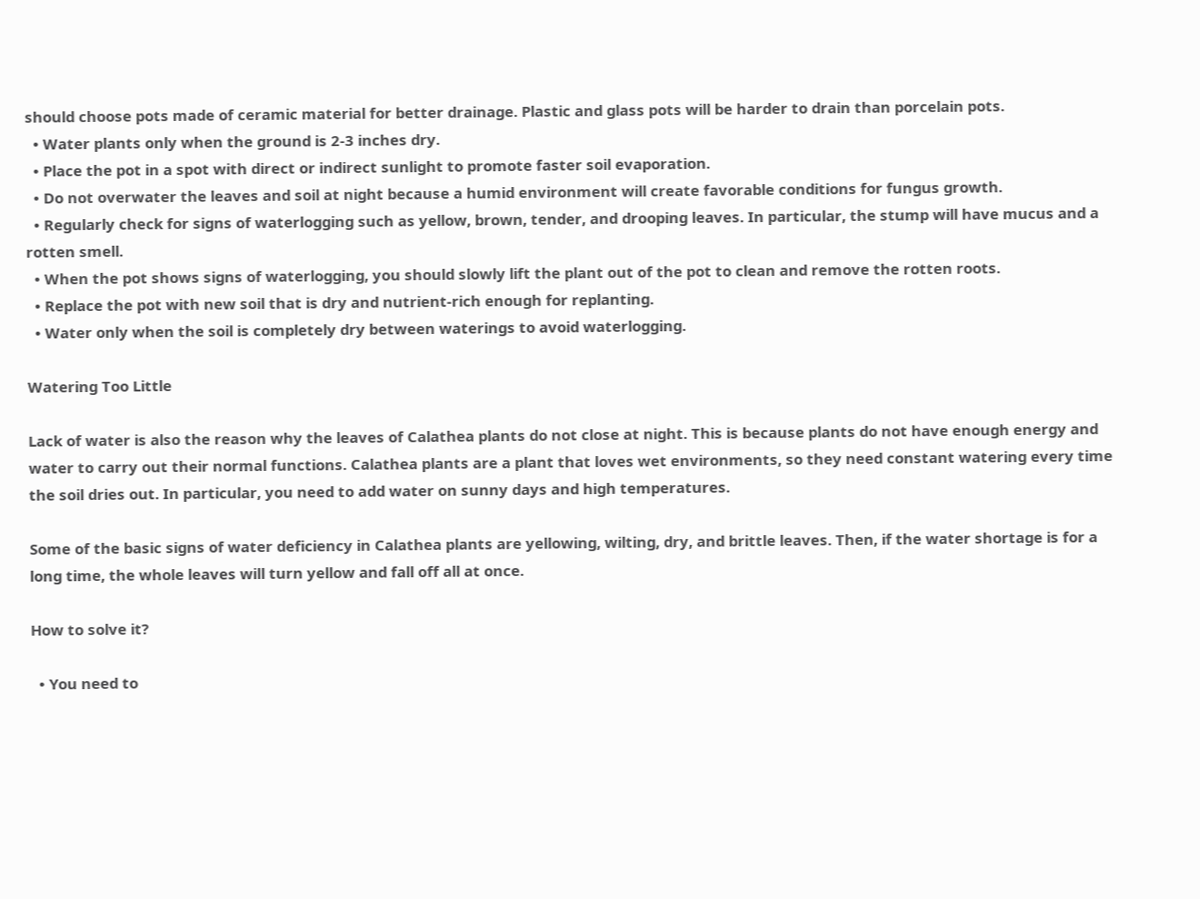should choose pots made of ceramic material for better drainage. Plastic and glass pots will be harder to drain than porcelain pots.
  • Water plants only when the ground is 2-3 inches dry.
  • Place the pot in a spot with direct or indirect sunlight to promote faster soil evaporation.
  • Do not overwater the leaves and soil at night because a humid environment will create favorable conditions for fungus growth.
  • Regularly check for signs of waterlogging such as yellow, brown, tender, and drooping leaves. In particular, the stump will have mucus and a rotten smell.
  • When the pot shows signs of waterlogging, you should slowly lift the plant out of the pot to clean and remove the rotten roots.
  • Replace the pot with new soil that is dry and nutrient-rich enough for replanting.
  • Water only when the soil is completely dry between waterings to avoid waterlogging.

Watering Too Little

Lack of water is also the reason why the leaves of Calathea plants do not close at night. This is because plants do not have enough energy and water to carry out their normal functions. Calathea plants are a plant that loves wet environments, so they need constant watering every time the soil dries out. In particular, you need to add water on sunny days and high temperatures.

Some of the basic signs of water deficiency in Calathea plants are yellowing, wilting, dry, and brittle leaves. Then, if the water shortage is for a long time, the whole leaves will turn yellow and fall off all at once.

How to solve it?

  • You need to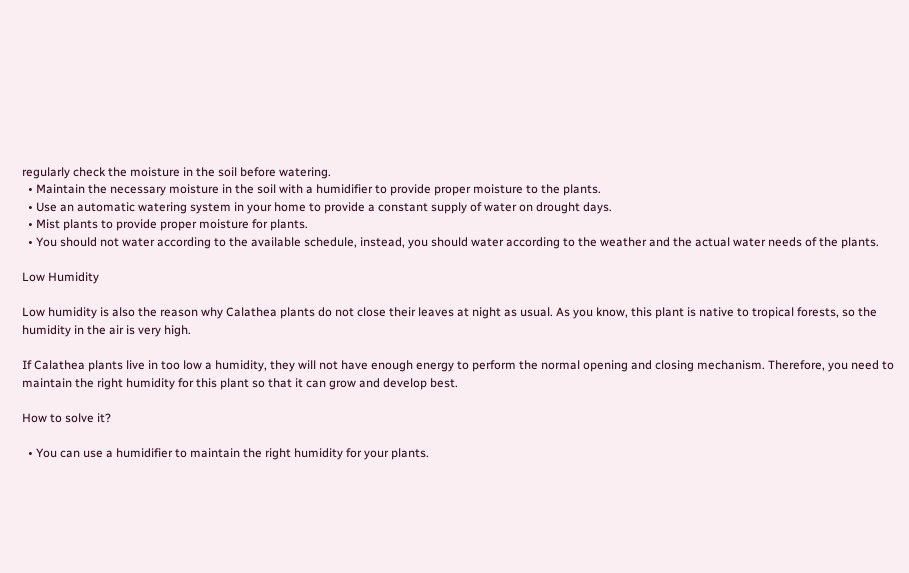regularly check the moisture in the soil before watering.
  • Maintain the necessary moisture in the soil with a humidifier to provide proper moisture to the plants.
  • Use an automatic watering system in your home to provide a constant supply of water on drought days.
  • Mist plants to provide proper moisture for plants.
  • You should not water according to the available schedule, instead, you should water according to the weather and the actual water needs of the plants.

Low Humidity

Low humidity is also the reason why Calathea plants do not close their leaves at night as usual. As you know, this plant is native to tropical forests, so the humidity in the air is very high.

If Calathea plants live in too low a humidity, they will not have enough energy to perform the normal opening and closing mechanism. Therefore, you need to maintain the right humidity for this plant so that it can grow and develop best.

How to solve it?

  • You can use a humidifier to maintain the right humidity for your plants.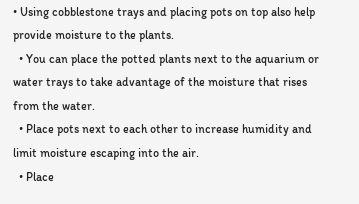• Using cobblestone trays and placing pots on top also help provide moisture to the plants.
  • You can place the potted plants next to the aquarium or water trays to take advantage of the moisture that rises from the water.
  • Place pots next to each other to increase humidity and limit moisture escaping into the air.
  • Place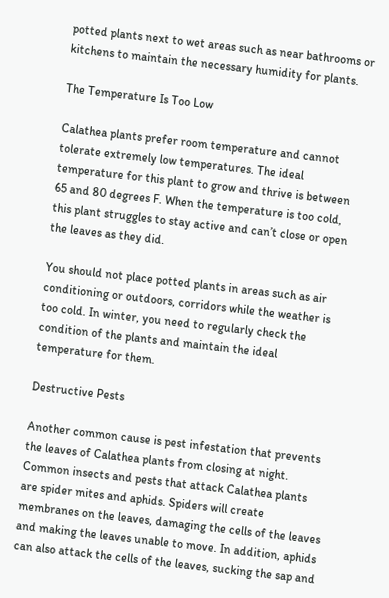potted plants next to wet areas such as near bathrooms or kitchens to maintain the necessary humidity for plants.

The Temperature Is Too Low

Calathea plants prefer room temperature and cannot tolerate extremely low temperatures. The ideal temperature for this plant to grow and thrive is between 65 and 80 degrees F. When the temperature is too cold, this plant struggles to stay active and can’t close or open the leaves as they did.

You should not place potted plants in areas such as air conditioning or outdoors, corridors while the weather is too cold. In winter, you need to regularly check the condition of the plants and maintain the ideal temperature for them.

Destructive Pests

Another common cause is pest infestation that prevents the leaves of Calathea plants from closing at night. Common insects and pests that attack Calathea plants are spider mites and aphids. Spiders will create membranes on the leaves, damaging the cells of the leaves and making the leaves unable to move. In addition, aphids can also attack the cells of the leaves, sucking the sap and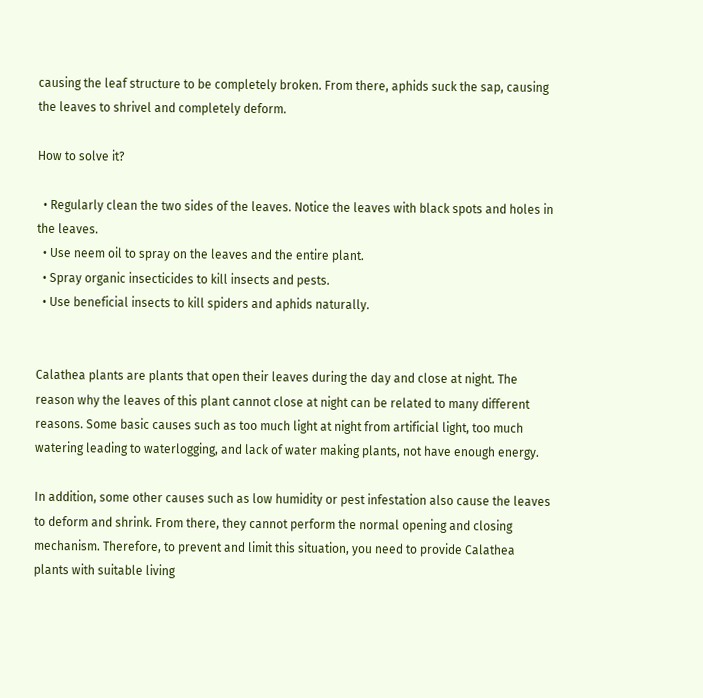causing the leaf structure to be completely broken. From there, aphids suck the sap, causing the leaves to shrivel and completely deform.

How to solve it?

  • Regularly clean the two sides of the leaves. Notice the leaves with black spots and holes in the leaves.
  • Use neem oil to spray on the leaves and the entire plant.
  • Spray organic insecticides to kill insects and pests.
  • Use beneficial insects to kill spiders and aphids naturally.


Calathea plants are plants that open their leaves during the day and close at night. The reason why the leaves of this plant cannot close at night can be related to many different reasons. Some basic causes such as too much light at night from artificial light, too much watering leading to waterlogging, and lack of water making plants, not have enough energy.

In addition, some other causes such as low humidity or pest infestation also cause the leaves to deform and shrink. From there, they cannot perform the normal opening and closing mechanism. Therefore, to prevent and limit this situation, you need to provide Calathea plants with suitable living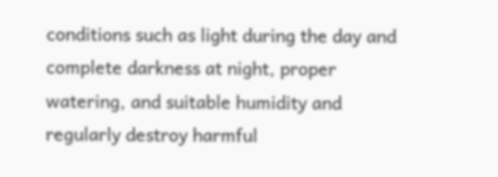conditions such as light during the day and complete darkness at night, proper watering, and suitable humidity and regularly destroy harmful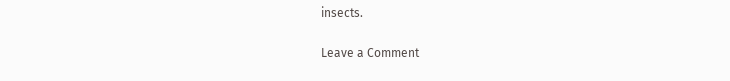insects.

Leave a Comment